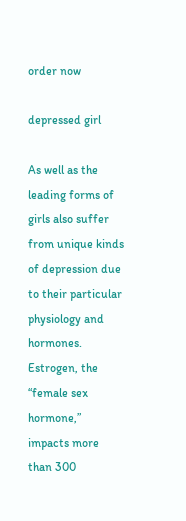order now

depressed girl

As well as the leading forms of girls also suffer from unique kinds of depression due to their particular physiology and hormones. Estrogen, the “female sex hormone,” impacts more than 300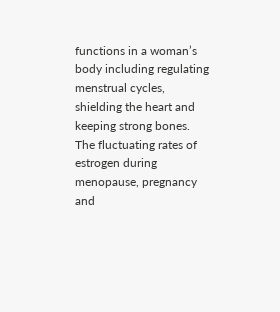functions in a woman’s body including regulating menstrual cycles, shielding the heart and keeping strong bones. The fluctuating rates of estrogen during menopause, pregnancy and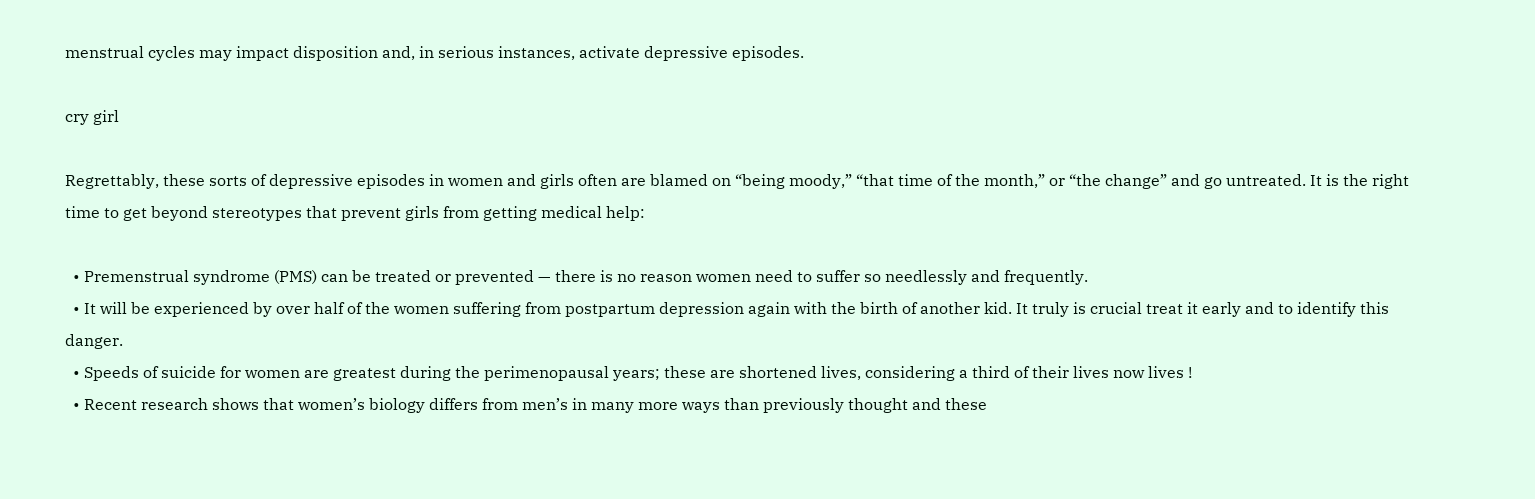menstrual cycles may impact disposition and, in serious instances, activate depressive episodes.

cry girl

Regrettably, these sorts of depressive episodes in women and girls often are blamed on “being moody,” “that time of the month,” or “the change” and go untreated. It is the right time to get beyond stereotypes that prevent girls from getting medical help:

  • Premenstrual syndrome (PMS) can be treated or prevented — there is no reason women need to suffer so needlessly and frequently.
  • It will be experienced by over half of the women suffering from postpartum depression again with the birth of another kid. It truly is crucial treat it early and to identify this danger.
  • Speeds of suicide for women are greatest during the perimenopausal years; these are shortened lives, considering a third of their lives now lives !
  • Recent research shows that women’s biology differs from men’s in many more ways than previously thought and these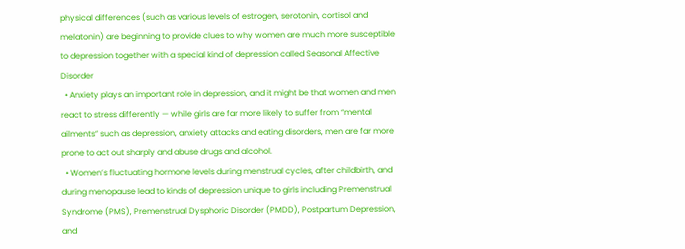physical differences (such as various levels of estrogen, serotonin, cortisol and melatonin) are beginning to provide clues to why women are much more susceptible to depression together with a special kind of depression called Seasonal Affective Disorder
  • Anxiety plays an important role in depression, and it might be that women and men react to stress differently — while girls are far more likely to suffer from “mental ailments” such as depression, anxiety attacks and eating disorders, men are far more prone to act out sharply and abuse drugs and alcohol.
  • Women’s fluctuating hormone levels during menstrual cycles, after childbirth, and during menopause lead to kinds of depression unique to girls including Premenstrual Syndrome (PMS), Premenstrual Dysphoric Disorder (PMDD), Postpartum Depression, and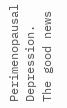Perimenopausal Depression. The good news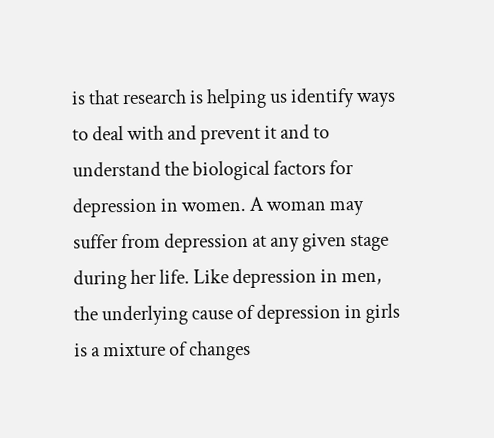is that research is helping us identify ways to deal with and prevent it and to understand the biological factors for depression in women. A woman may suffer from depression at any given stage during her life. Like depression in men, the underlying cause of depression in girls is a mixture of changes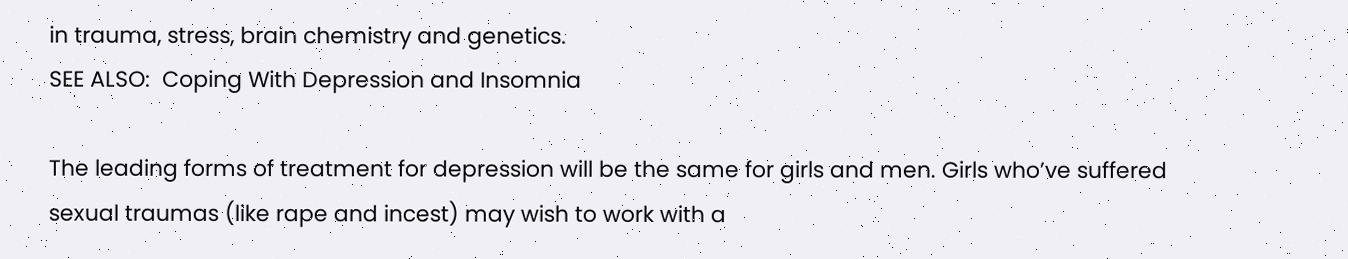in trauma, stress, brain chemistry and genetics.
SEE ALSO:  Coping With Depression and Insomnia

The leading forms of treatment for depression will be the same for girls and men. Girls who’ve suffered sexual traumas (like rape and incest) may wish to work with a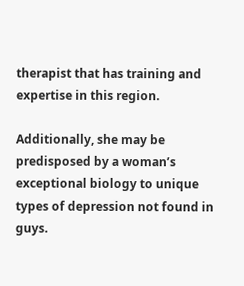therapist that has training and expertise in this region.

Additionally, she may be predisposed by a woman’s exceptional biology to unique types of depression not found in guys.